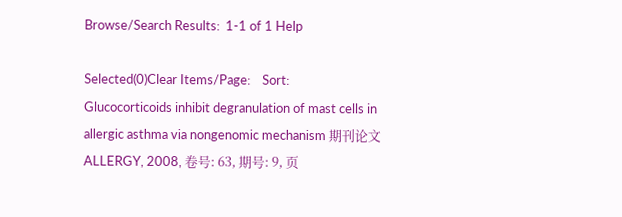Browse/Search Results:  1-1 of 1 Help

Selected(0)Clear Items/Page:    Sort:
Glucocorticoids inhibit degranulation of mast cells in allergic asthma via nongenomic mechanism 期刊论文
ALLERGY, 2008, 卷号: 63, 期号: 9, 页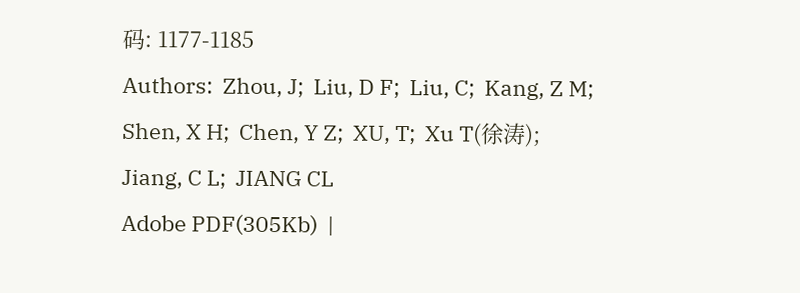码: 1177-1185
Authors:  Zhou, J;  Liu, D F;  Liu, C;  Kang, Z M;  Shen, X H;  Chen, Y Z;  XU, T;  Xu T(徐涛);  Jiang, C L;  JIANG CL
Adobe PDF(305Kb)  |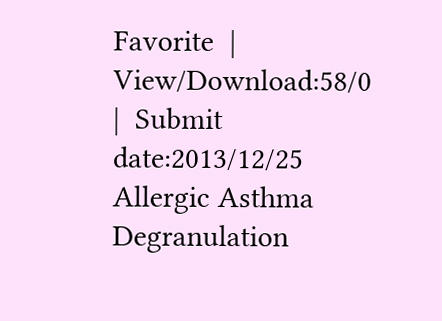Favorite  |  View/Download:58/0  |  Submit date:2013/12/25
Allergic Asthma  Degranulation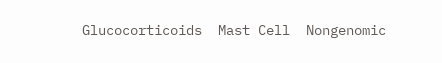Glucocorticoids  Mast Cell  Nongenomic